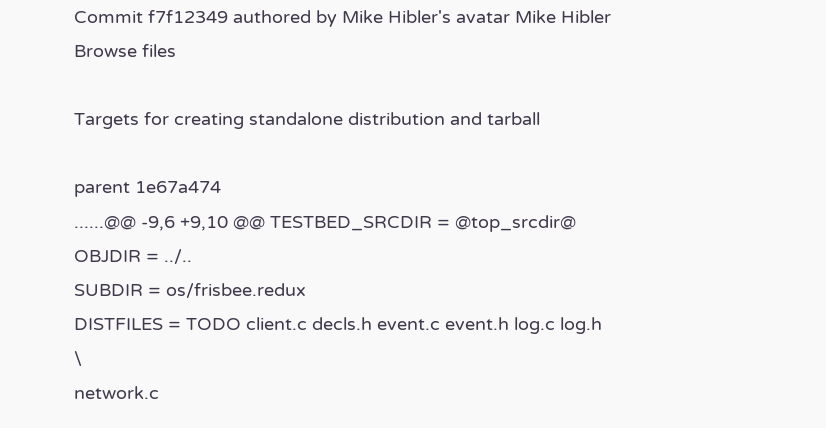Commit f7f12349 authored by Mike Hibler's avatar Mike Hibler
Browse files

Targets for creating standalone distribution and tarball

parent 1e67a474
......@@ -9,6 +9,10 @@ TESTBED_SRCDIR = @top_srcdir@
OBJDIR = ../..
SUBDIR = os/frisbee.redux
DISTFILES = TODO client.c decls.h event.c event.h log.c log.h \
network.c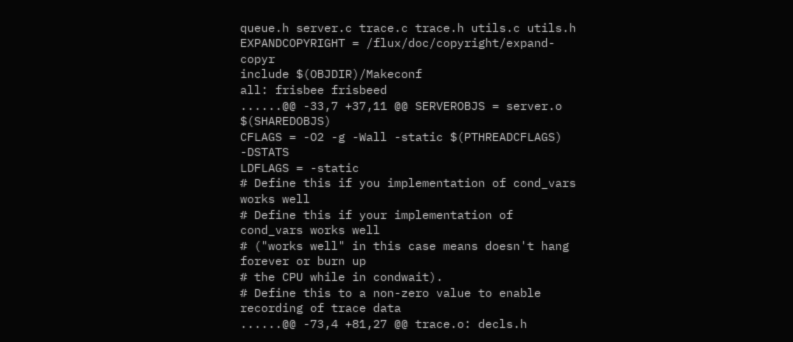queue.h server.c trace.c trace.h utils.c utils.h
EXPANDCOPYRIGHT = /flux/doc/copyright/expand-copyr
include $(OBJDIR)/Makeconf
all: frisbee frisbeed
......@@ -33,7 +37,11 @@ SERVEROBJS = server.o $(SHAREDOBJS)
CFLAGS = -O2 -g -Wall -static $(PTHREADCFLAGS) -DSTATS
LDFLAGS = -static
# Define this if you implementation of cond_vars works well
# Define this if your implementation of cond_vars works well
# ("works well" in this case means doesn't hang forever or burn up
# the CPU while in condwait).
# Define this to a non-zero value to enable recording of trace data
......@@ -73,4 +81,27 @@ trace.o: decls.h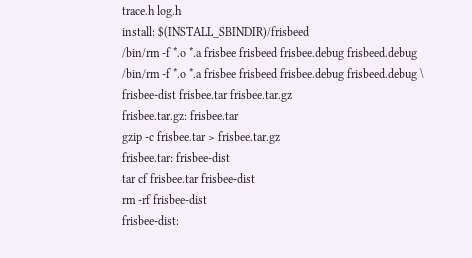trace.h log.h
install: $(INSTALL_SBINDIR)/frisbeed
/bin/rm -f *.o *.a frisbee frisbeed frisbee.debug frisbeed.debug
/bin/rm -f *.o *.a frisbee frisbeed frisbee.debug frisbeed.debug \
frisbee-dist frisbee.tar frisbee.tar.gz
frisbee.tar.gz: frisbee.tar
gzip -c frisbee.tar > frisbee.tar.gz
frisbee.tar: frisbee-dist
tar cf frisbee.tar frisbee-dist
rm -rf frisbee-dist
frisbee-dist: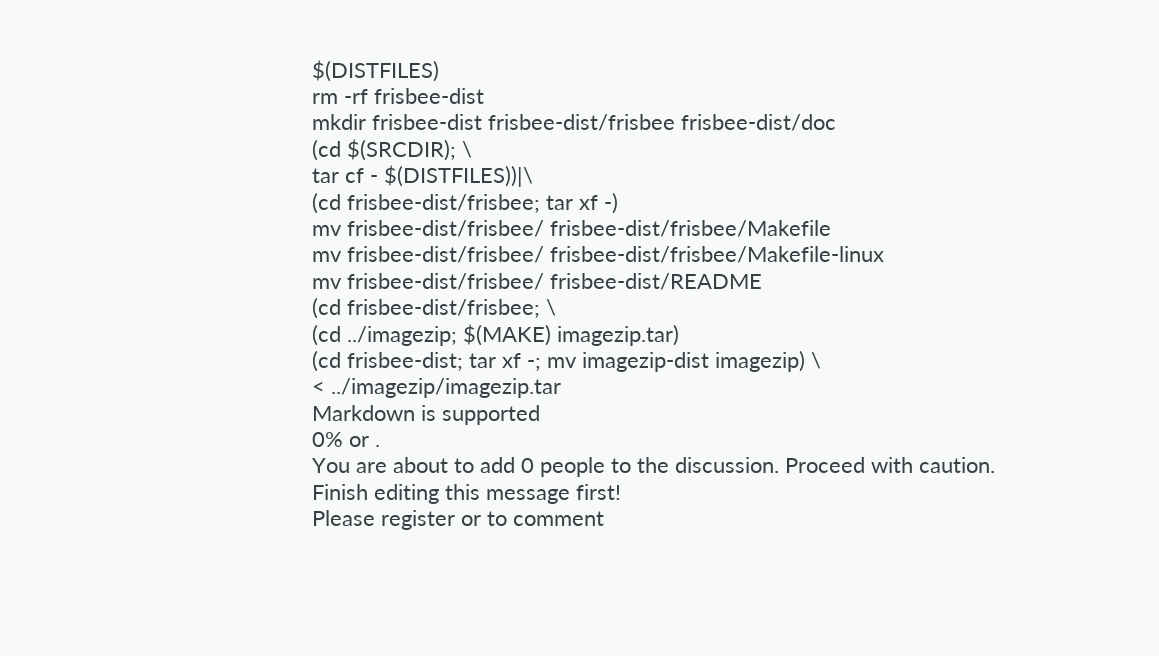$(DISTFILES)
rm -rf frisbee-dist
mkdir frisbee-dist frisbee-dist/frisbee frisbee-dist/doc
(cd $(SRCDIR); \
tar cf - $(DISTFILES))|\
(cd frisbee-dist/frisbee; tar xf -)
mv frisbee-dist/frisbee/ frisbee-dist/frisbee/Makefile
mv frisbee-dist/frisbee/ frisbee-dist/frisbee/Makefile-linux
mv frisbee-dist/frisbee/ frisbee-dist/README
(cd frisbee-dist/frisbee; \
(cd ../imagezip; $(MAKE) imagezip.tar)
(cd frisbee-dist; tar xf -; mv imagezip-dist imagezip) \
< ../imagezip/imagezip.tar
Markdown is supported
0% or .
You are about to add 0 people to the discussion. Proceed with caution.
Finish editing this message first!
Please register or to comment